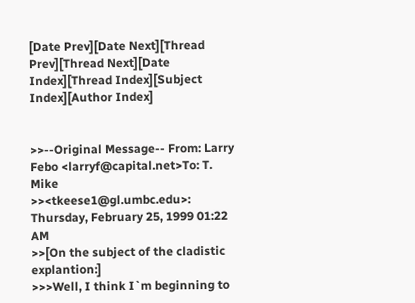[Date Prev][Date Next][Thread Prev][Thread Next][Date Index][Thread Index][Subject Index][Author Index]


>>--Original Message-- From: Larry Febo <larryf@capital.net>To: T. Mike
>><tkeese1@gl.umbc.edu>: Thursday, February 25, 1999 01:22 AM
>>[On the subject of the cladistic explantion:]
>>>Well, I think I`m beginning to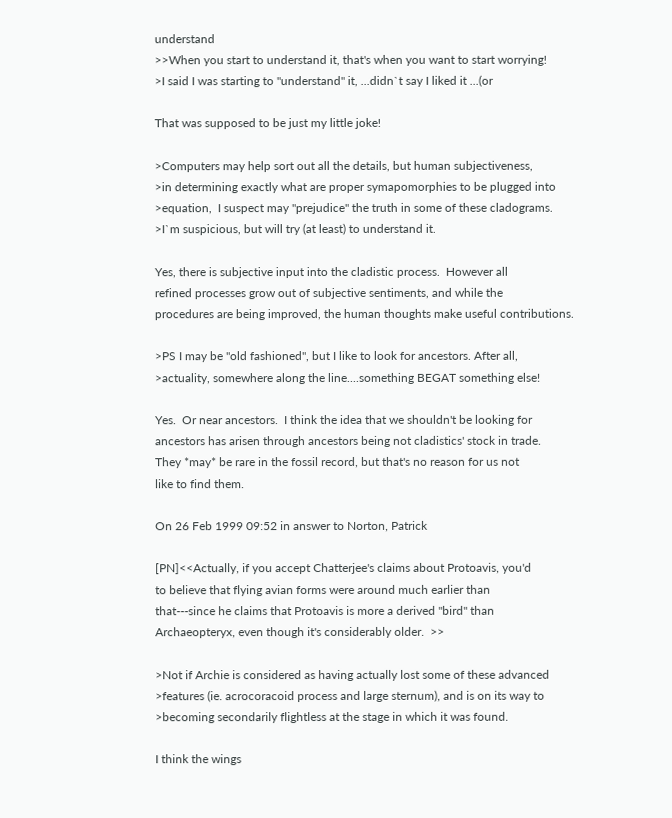understand
>>When you start to understand it, that's when you want to start worrying!
>I said I was starting to "understand" it, ...didn`t say I liked it ...(or

That was supposed to be just my little joke!

>Computers may help sort out all the details, but human subjectiveness,
>in determining exactly what are proper symapomorphies to be plugged into
>equation,  I suspect may "prejudice" the truth in some of these cladograms.
>I`m suspicious, but will try (at least) to understand it.

Yes, there is subjective input into the cladistic process.  However all
refined processes grow out of subjective sentiments, and while the
procedures are being improved, the human thoughts make useful contributions.

>PS I may be "old fashioned", but I like to look for ancestors. After all,
>actuality, somewhere along the line....something BEGAT something else!

Yes.  Or near ancestors.  I think the idea that we shouldn't be looking for
ancestors has arisen through ancestors being not cladistics' stock in trade.
They *may* be rare in the fossil record, but that's no reason for us not
like to find them.

On 26 Feb 1999 09:52 in answer to Norton, Patrick

[PN]<<Actually, if you accept Chatterjee's claims about Protoavis, you'd
to believe that flying avian forms were around much earlier than
that---since he claims that Protoavis is more a derived "bird" than
Archaeopteryx, even though it's considerably older.  >>

>Not if Archie is considered as having actually lost some of these advanced
>features (ie. acrocoracoid process and large sternum), and is on its way to
>becoming secondarily flightless at the stage in which it was found.

I think the wings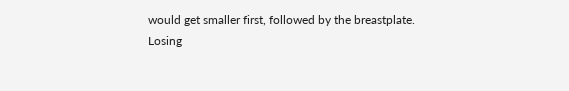would get smaller first, followed by the breastplate.
Losing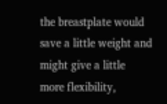the breastplate would save a little weight and might give a little
more flexibility,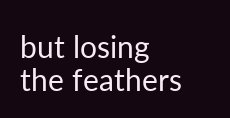but losing the feathers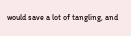would save a lot of tangling, and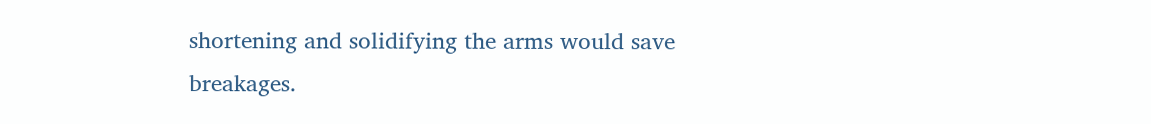shortening and solidifying the arms would save breakages.